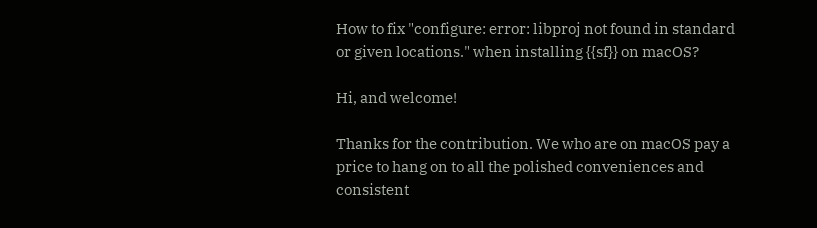How to fix "configure: error: libproj not found in standard or given locations." when installing {{sf}} on macOS?

Hi, and welcome!

Thanks for the contribution. We who are on macOS pay a price to hang on to all the polished conveniences and consistent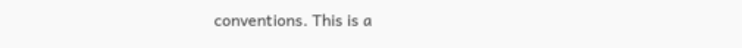conventions. This is a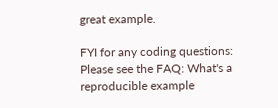great example.

FYI for any coding questions: Please see the FAQ: What's a reproducible example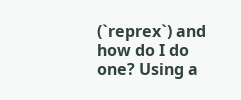(`reprex`) and how do I do one? Using a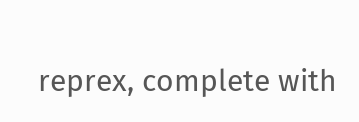reprex, complete with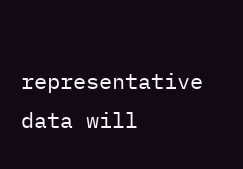representative data will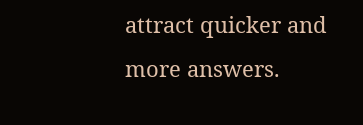attract quicker and more answers.